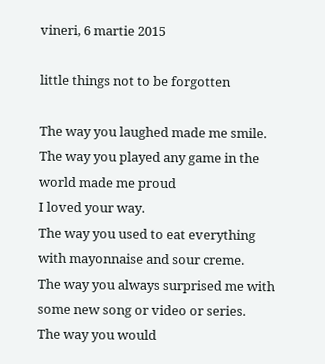vineri, 6 martie 2015

little things not to be forgotten

The way you laughed made me smile.
The way you played any game in the world made me proud
I loved your way.
The way you used to eat everything with mayonnaise and sour creme.
The way you always surprised me with some new song or video or series.
The way you would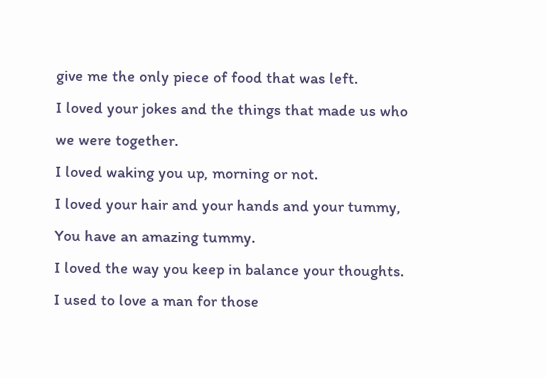give me the only piece of food that was left.
I loved your jokes and the things that made us who we were together.
I loved waking you up, morning or not.
I loved your hair and your hands and your tummy, You have an amazing tummy.
I loved the way you keep in balance your thoughts.
I used to love a man for those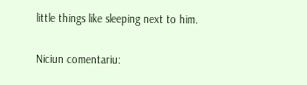little things like sleeping next to him.

Niciun comentariu: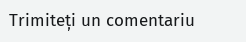Trimiteți un comentariu